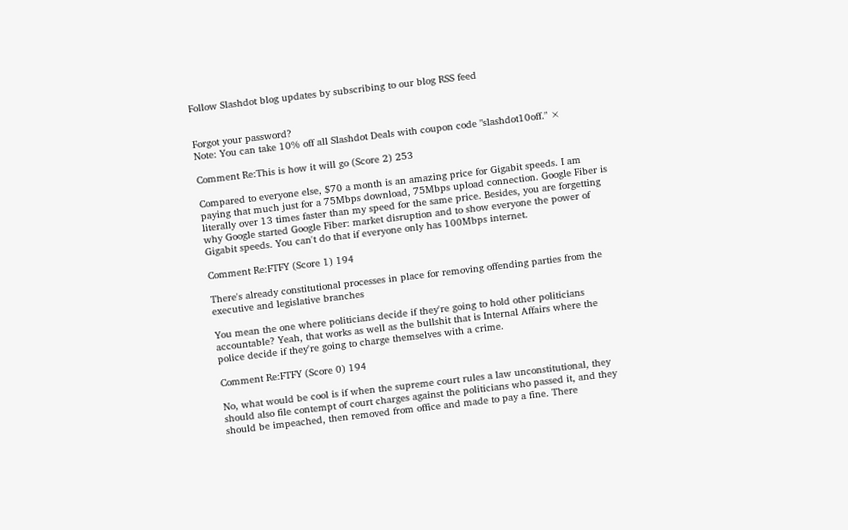Follow Slashdot blog updates by subscribing to our blog RSS feed


Forgot your password?
Note: You can take 10% off all Slashdot Deals with coupon code "slashdot10off." ×

Comment Re:This is how it will go (Score 2) 253

Compared to everyone else, $70 a month is an amazing price for Gigabit speeds. I am paying that much just for a 75Mbps download, 75Mbps upload connection. Google Fiber is literally over 13 times faster than my speed for the same price. Besides, you are forgetting why Google started Google Fiber: market disruption and to show everyone the power of Gigabit speeds. You can't do that if everyone only has 100Mbps internet.

Comment Re:FTFY (Score 1) 194

There's already constitutional processes in place for removing offending parties from the executive and legislative branches

You mean the one where politicians decide if they're going to hold other politicians accountable? Yeah, that works as well as the bullshit that is Internal Affairs where the police decide if they're going to charge themselves with a crime.

Comment Re:FTFY (Score 0) 194

No, what would be cool is if when the supreme court rules a law unconstitutional, they should also file contempt of court charges against the politicians who passed it, and they should be impeached, then removed from office and made to pay a fine. There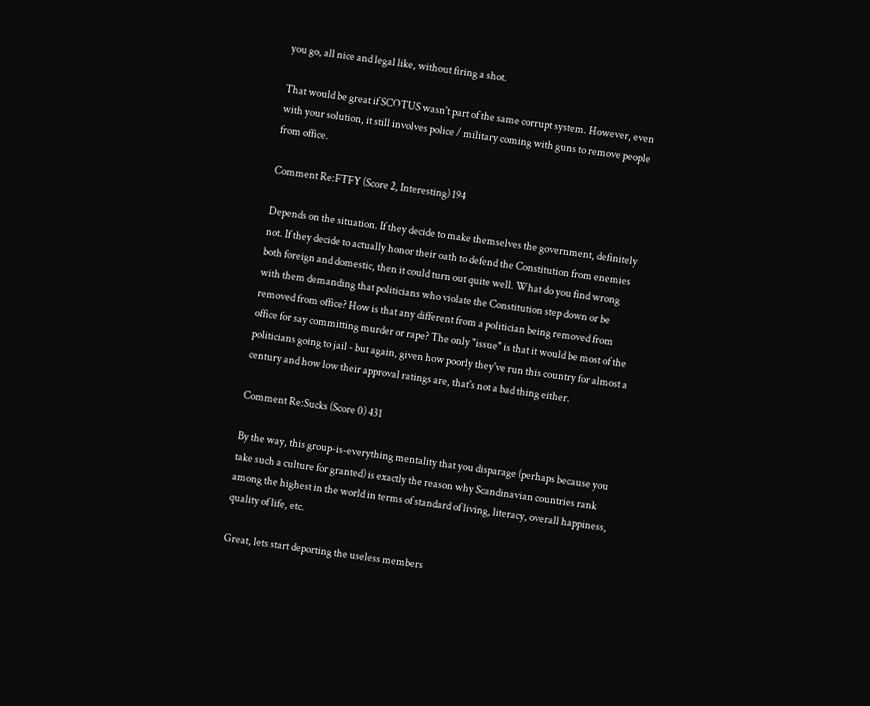you go, all nice and legal like, without firing a shot.

That would be great if SCOTUS wasn't part of the same corrupt system. However, even with your solution, it still involves police / military coming with guns to remove people from office.

Comment Re:FTFY (Score 2, Interesting) 194

Depends on the situation. If they decide to make themselves the government, definitely not. If they decide to actually honor their oath to defend the Constitution from enemies both foreign and domestic, then it could turn out quite well. What do you find wrong with them demanding that politicians who violate the Constitution step down or be removed from office? How is that any different from a politician being removed from office for say committing murder or rape? The only "issue" is that it would be most of the politicians going to jail - but again, given how poorly they've run this country for almost a century and how low their approval ratings are, that's not a bad thing either.

Comment Re:Sucks (Score 0) 431

By the way, this group-is-everything mentality that you disparage (perhaps because you take such a culture for granted) is exactly the reason why Scandinavian countries rank among the highest in the world in terms of standard of living, literacy, overall happiness, quality of life, etc.

Great, lets start deporting the useless members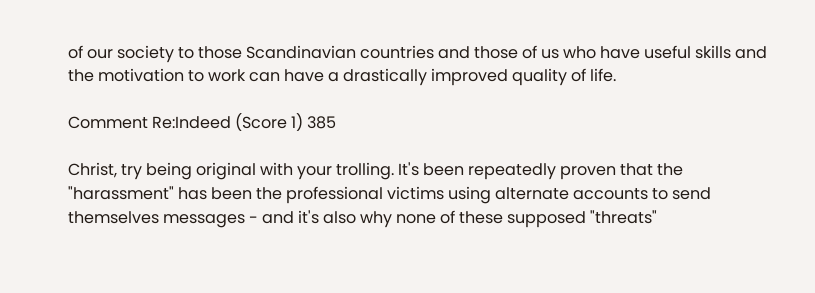of our society to those Scandinavian countries and those of us who have useful skills and the motivation to work can have a drastically improved quality of life.

Comment Re:Indeed (Score 1) 385

Christ, try being original with your trolling. It's been repeatedly proven that the "harassment" has been the professional victims using alternate accounts to send themselves messages - and it's also why none of these supposed "threats"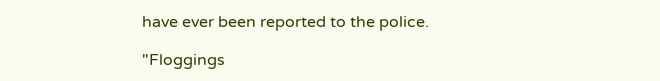have ever been reported to the police.

"Floggings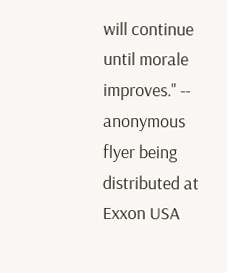will continue until morale improves." -- anonymous flyer being distributed at Exxon USA